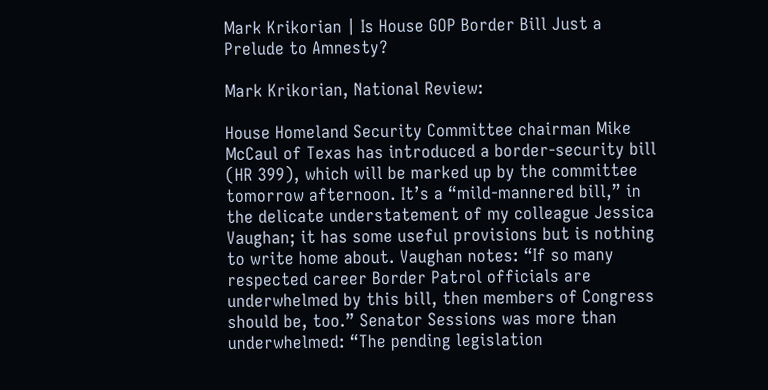Mark Krikorian | Is House GOP Border Bill Just a Prelude to Amnesty?

Mark Krikorian, National Review:

House Homeland Security Committee chairman Mike McCaul of Texas has introduced a border-security bill (HR 399), which will be marked up by the committee tomorrow afternoon. It’s a “mild-mannered bill,” in the delicate understatement of my colleague Jessica Vaughan; it has some useful provisions but is nothing to write home about. Vaughan notes: “If so many respected career Border Patrol officials are underwhelmed by this bill, then members of Congress should be, too.” Senator Sessions was more than underwhelmed: “The pending legislation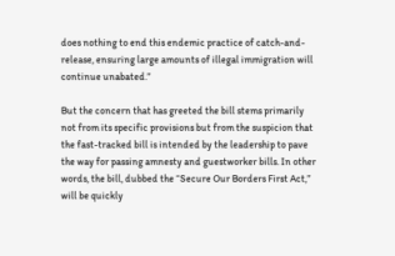does nothing to end this endemic practice of catch-and-release, ensuring large amounts of illegal immigration will continue unabated.”

But the concern that has greeted the bill stems primarily not from its specific provisions but from the suspicion that the fast-tracked bill is intended by the leadership to pave the way for passing amnesty and guestworker bills. In other words, the bill, dubbed the “Secure Our Borders First Act,” will be quickly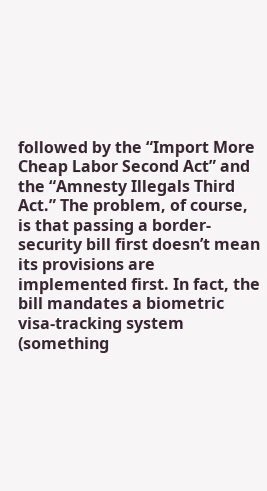followed by the “Import More Cheap Labor Second Act” and the “Amnesty Illegals Third Act.” The problem, of course, is that passing a border-security bill first doesn’t mean its provisions are implemented first. In fact, the bill mandates a biometric visa-tracking system (something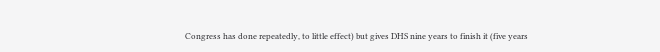Congress has done repeatedly, to little effect) but gives DHS nine years to finish it (five years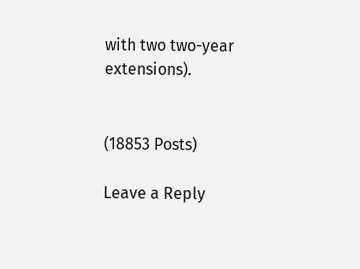with two two-year extensions).


(18853 Posts)

Leave a Reply